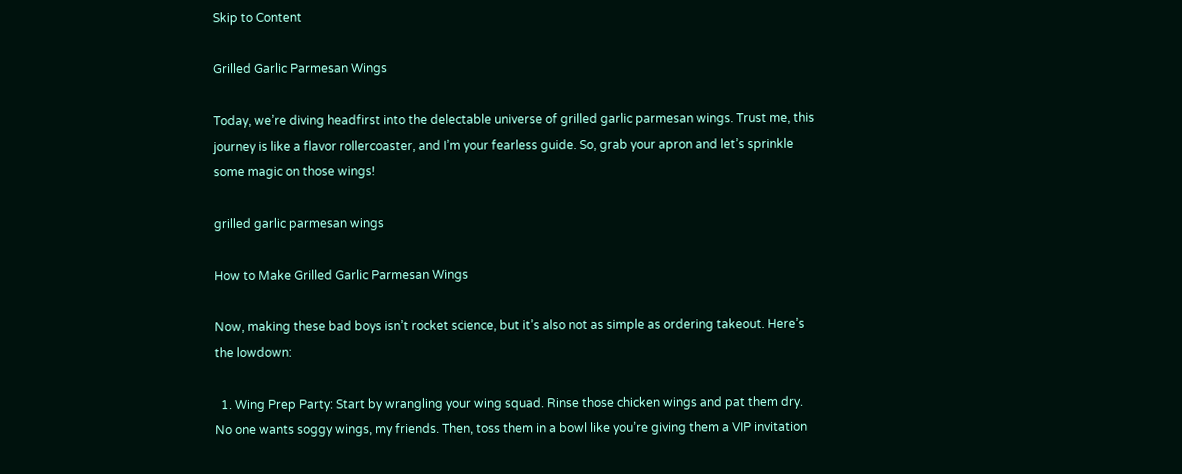Skip to Content

Grilled Garlic Parmesan Wings

Today, we’re diving headfirst into the delectable universe of grilled garlic parmesan wings. Trust me, this journey is like a flavor rollercoaster, and I’m your fearless guide. So, grab your apron and let’s sprinkle some magic on those wings!

grilled garlic parmesan wings

How to Make Grilled Garlic Parmesan Wings

Now, making these bad boys isn’t rocket science, but it’s also not as simple as ordering takeout. Here’s the lowdown:

  1. Wing Prep Party: Start by wrangling your wing squad. Rinse those chicken wings and pat them dry. No one wants soggy wings, my friends. Then, toss them in a bowl like you’re giving them a VIP invitation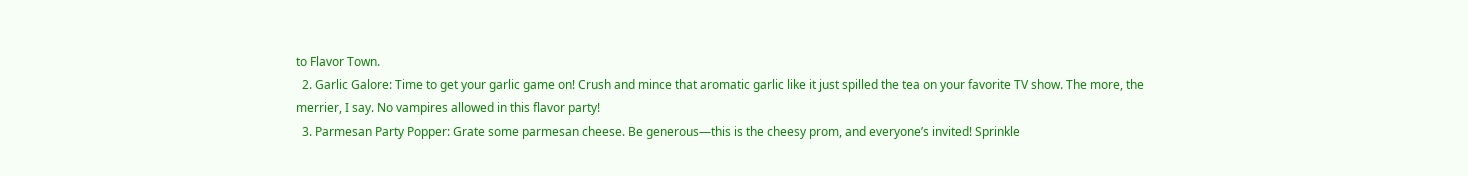to Flavor Town.
  2. Garlic Galore: Time to get your garlic game on! Crush and mince that aromatic garlic like it just spilled the tea on your favorite TV show. The more, the merrier, I say. No vampires allowed in this flavor party!
  3. Parmesan Party Popper: Grate some parmesan cheese. Be generous—this is the cheesy prom, and everyone’s invited! Sprinkle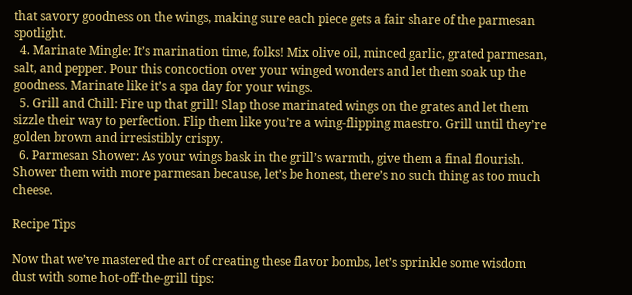that savory goodness on the wings, making sure each piece gets a fair share of the parmesan spotlight.
  4. Marinate Mingle: It’s marination time, folks! Mix olive oil, minced garlic, grated parmesan, salt, and pepper. Pour this concoction over your winged wonders and let them soak up the goodness. Marinate like it’s a spa day for your wings.
  5. Grill and Chill: Fire up that grill! Slap those marinated wings on the grates and let them sizzle their way to perfection. Flip them like you’re a wing-flipping maestro. Grill until they’re golden brown and irresistibly crispy.
  6. Parmesan Shower: As your wings bask in the grill’s warmth, give them a final flourish. Shower them with more parmesan because, let’s be honest, there’s no such thing as too much cheese.

Recipe Tips

Now that we’ve mastered the art of creating these flavor bombs, let’s sprinkle some wisdom dust with some hot-off-the-grill tips: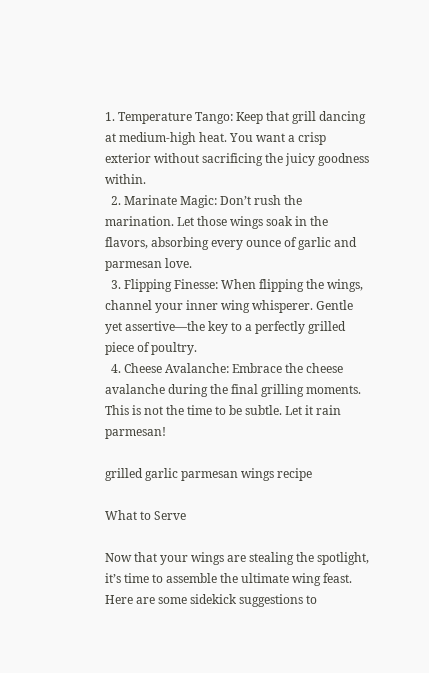1. Temperature Tango: Keep that grill dancing at medium-high heat. You want a crisp exterior without sacrificing the juicy goodness within.
  2. Marinate Magic: Don’t rush the marination. Let those wings soak in the flavors, absorbing every ounce of garlic and parmesan love.
  3. Flipping Finesse: When flipping the wings, channel your inner wing whisperer. Gentle yet assertive—the key to a perfectly grilled piece of poultry.
  4. Cheese Avalanche: Embrace the cheese avalanche during the final grilling moments. This is not the time to be subtle. Let it rain parmesan!

grilled garlic parmesan wings recipe

What to Serve

Now that your wings are stealing the spotlight, it’s time to assemble the ultimate wing feast. Here are some sidekick suggestions to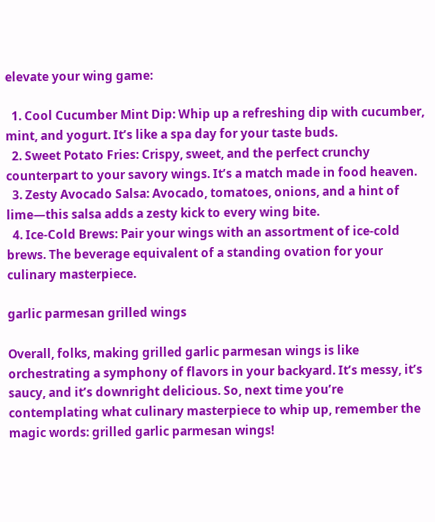elevate your wing game:

  1. Cool Cucumber Mint Dip: Whip up a refreshing dip with cucumber, mint, and yogurt. It’s like a spa day for your taste buds.
  2. Sweet Potato Fries: Crispy, sweet, and the perfect crunchy counterpart to your savory wings. It’s a match made in food heaven.
  3. Zesty Avocado Salsa: Avocado, tomatoes, onions, and a hint of lime—this salsa adds a zesty kick to every wing bite.
  4. Ice-Cold Brews: Pair your wings with an assortment of ice-cold brews. The beverage equivalent of a standing ovation for your culinary masterpiece.

garlic parmesan grilled wings

Overall, folks, making grilled garlic parmesan wings is like orchestrating a symphony of flavors in your backyard. It’s messy, it’s saucy, and it’s downright delicious. So, next time you’re contemplating what culinary masterpiece to whip up, remember the magic words: grilled garlic parmesan wings!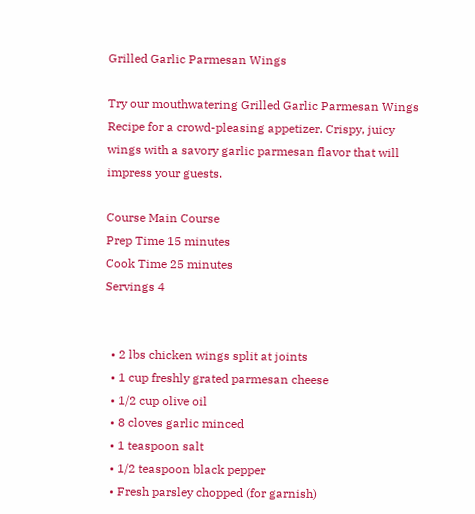Grilled Garlic Parmesan Wings

Try our mouthwatering Grilled Garlic Parmesan Wings Recipe for a crowd-pleasing appetizer. Crispy, juicy wings with a savory garlic parmesan flavor that will impress your guests.

Course Main Course
Prep Time 15 minutes
Cook Time 25 minutes
Servings 4


  • 2 lbs chicken wings split at joints
  • 1 cup freshly grated parmesan cheese
  • 1/2 cup olive oil
  • 8 cloves garlic minced
  • 1 teaspoon salt
  • 1/2 teaspoon black pepper
  • Fresh parsley chopped (for garnish)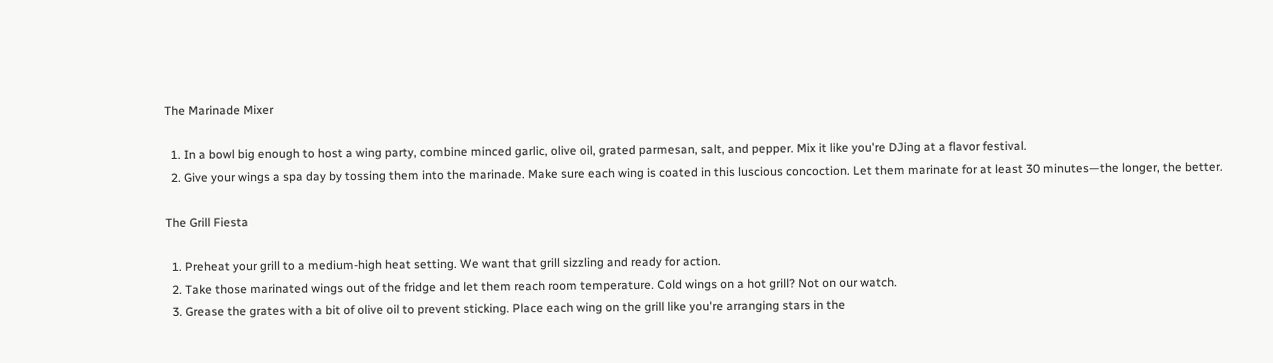The Marinade Mixer

  1. In a bowl big enough to host a wing party, combine minced garlic, olive oil, grated parmesan, salt, and pepper. Mix it like you're DJing at a flavor festival.
  2. Give your wings a spa day by tossing them into the marinade. Make sure each wing is coated in this luscious concoction. Let them marinate for at least 30 minutes—the longer, the better.

The Grill Fiesta

  1. Preheat your grill to a medium-high heat setting. We want that grill sizzling and ready for action.
  2. Take those marinated wings out of the fridge and let them reach room temperature. Cold wings on a hot grill? Not on our watch.
  3. Grease the grates with a bit of olive oil to prevent sticking. Place each wing on the grill like you're arranging stars in the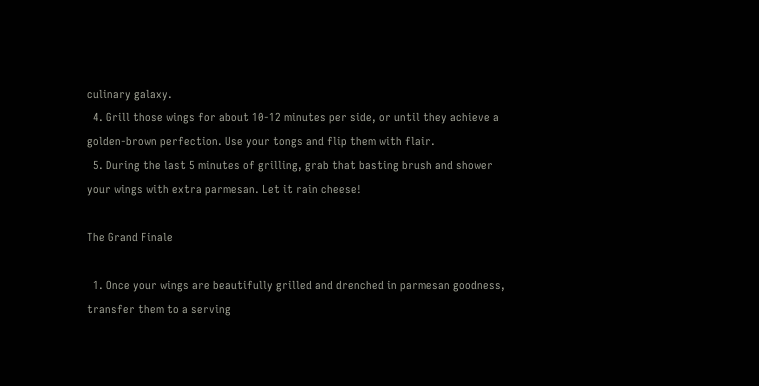culinary galaxy.
  4. Grill those wings for about 10-12 minutes per side, or until they achieve a golden-brown perfection. Use your tongs and flip them with flair.
  5. During the last 5 minutes of grilling, grab that basting brush and shower your wings with extra parmesan. Let it rain cheese!

The Grand Finale

  1. Once your wings are beautifully grilled and drenched in parmesan goodness, transfer them to a serving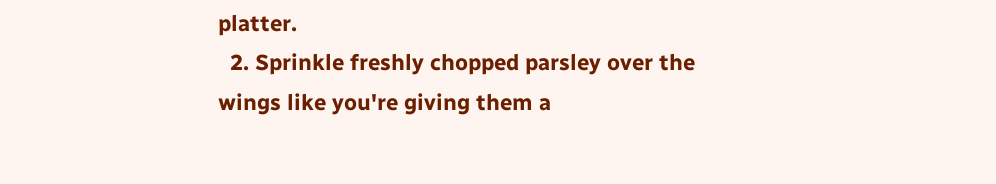platter.
  2. Sprinkle freshly chopped parsley over the wings like you're giving them a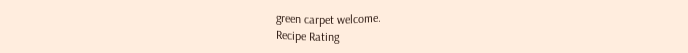green carpet welcome.
Recipe Rating